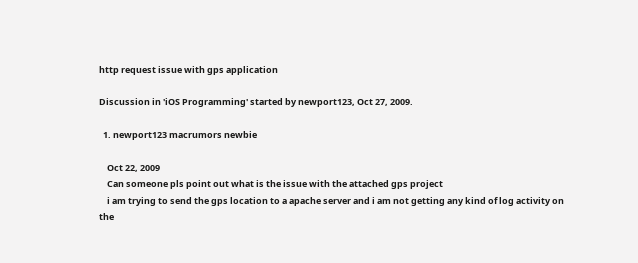http request issue with gps application

Discussion in 'iOS Programming' started by newport123, Oct 27, 2009.

  1. newport123 macrumors newbie

    Oct 22, 2009
    Can someone pls point out what is the issue with the attached gps project
    i am trying to send the gps location to a apache server and i am not getting any kind of log activity on the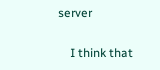server

    I think that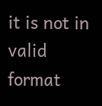it is not in valid format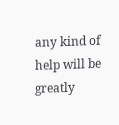any kind of help will be greatly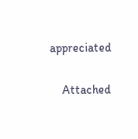appreciated

    Attached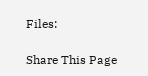Files:

Share This Page